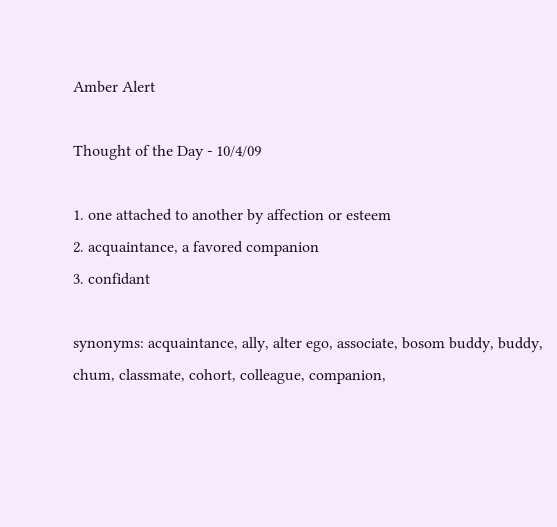Amber Alert

Thought of the Day - 10/4/09

1. one attached to another by affection or esteem
2. acquaintance, a favored companion
3. confidant

synonyms: acquaintance, ally, alter ego, associate, bosom buddy, buddy, chum, classmate, cohort, colleague, companion,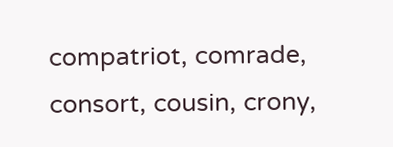compatriot, comrade, consort, cousin, crony,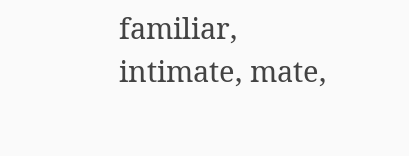familiar, intimate, mate,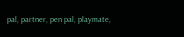pal, partner, pen pal, playmate,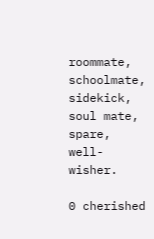roommate, schoolmate, sidekick, soul mate, spare, well-wisher.

0 cherished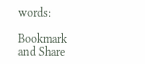words:

Bookmark and Share